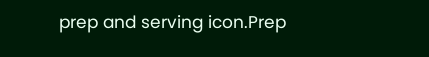prep and serving icon.Prep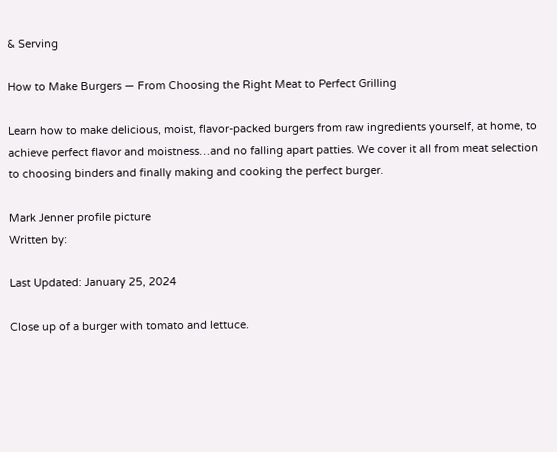& Serving

How to Make Burgers — From Choosing the Right Meat to Perfect Grilling

Learn how to make delicious, moist, flavor-packed burgers from raw ingredients yourself, at home, to achieve perfect flavor and moistness…and no falling apart patties. We cover it all from meat selection to choosing binders and finally making and cooking the perfect burger.

Mark Jenner profile picture
Written by:

Last Updated: January 25, 2024

Close up of a burger with tomato and lettuce.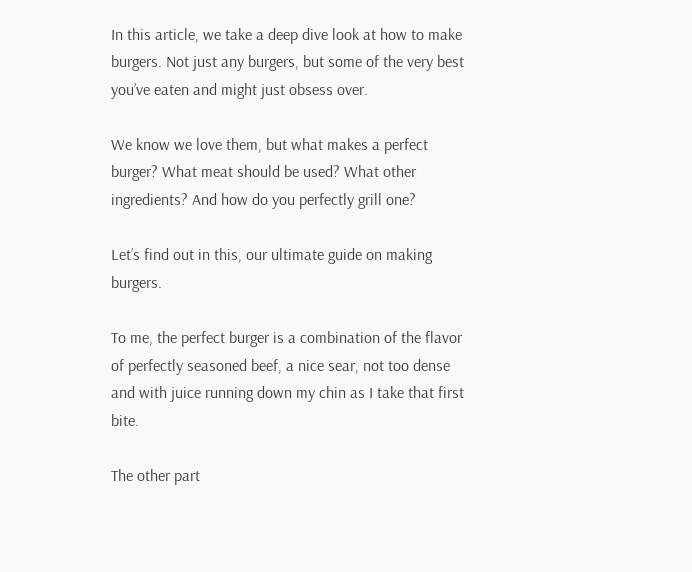In this article, we take a deep dive look at how to make burgers. Not just any burgers, but some of the very best you’ve eaten and might just obsess over.

We know we love them, but what makes a perfect burger? What meat should be used? What other ingredients? And how do you perfectly grill one?

Let’s find out in this, our ultimate guide on making burgers.

To me, the perfect burger is a combination of the flavor of perfectly seasoned beef, a nice sear, not too dense and with juice running down my chin as I take that first bite.

The other part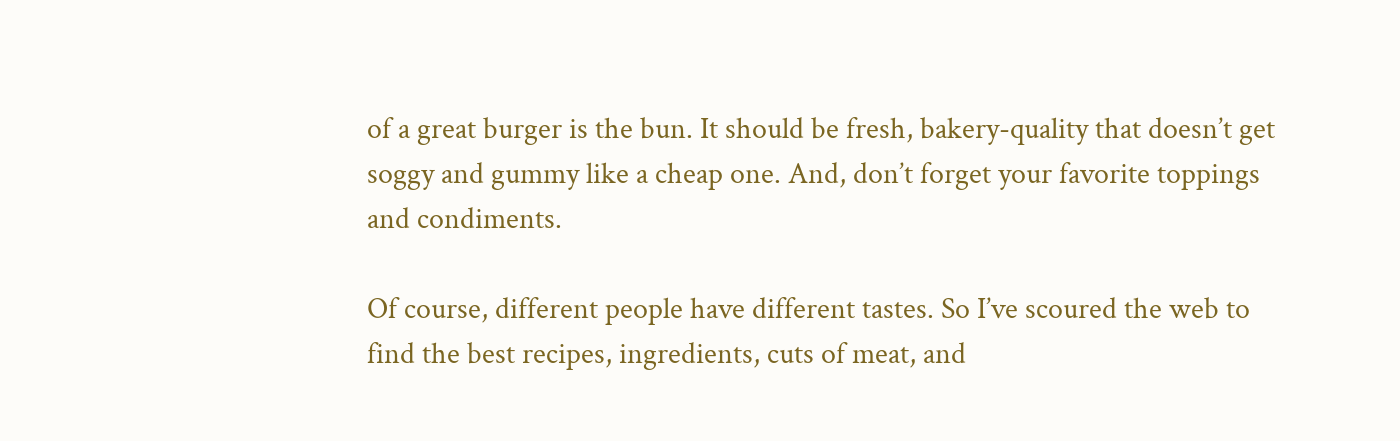of a great burger is the bun. It should be fresh, bakery-quality that doesn’t get soggy and gummy like a cheap one. And, don’t forget your favorite toppings and condiments.

Of course, different people have different tastes. So I’ve scoured the web to find the best recipes, ingredients, cuts of meat, and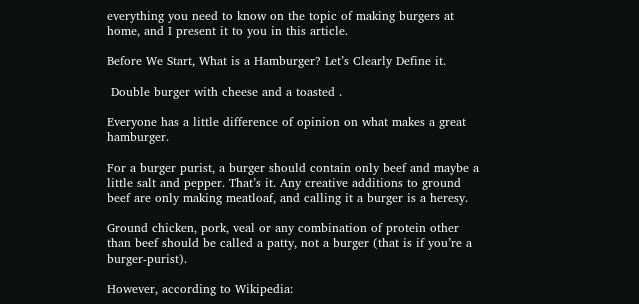everything you need to know on the topic of making burgers at home, and I present it to you in this article.

Before We Start, What is a Hamburger? Let’s Clearly Define it.

 Double burger with cheese and a toasted .

Everyone has a little difference of opinion on what makes a great hamburger.

For a burger purist, a burger should contain only beef and maybe a little salt and pepper. That’s it. Any creative additions to ground beef are only making meatloaf, and calling it a burger is a heresy.

Ground chicken, pork, veal or any combination of protein other than beef should be called a patty, not a burger (that is if you’re a burger-purist).

However, according to Wikipedia: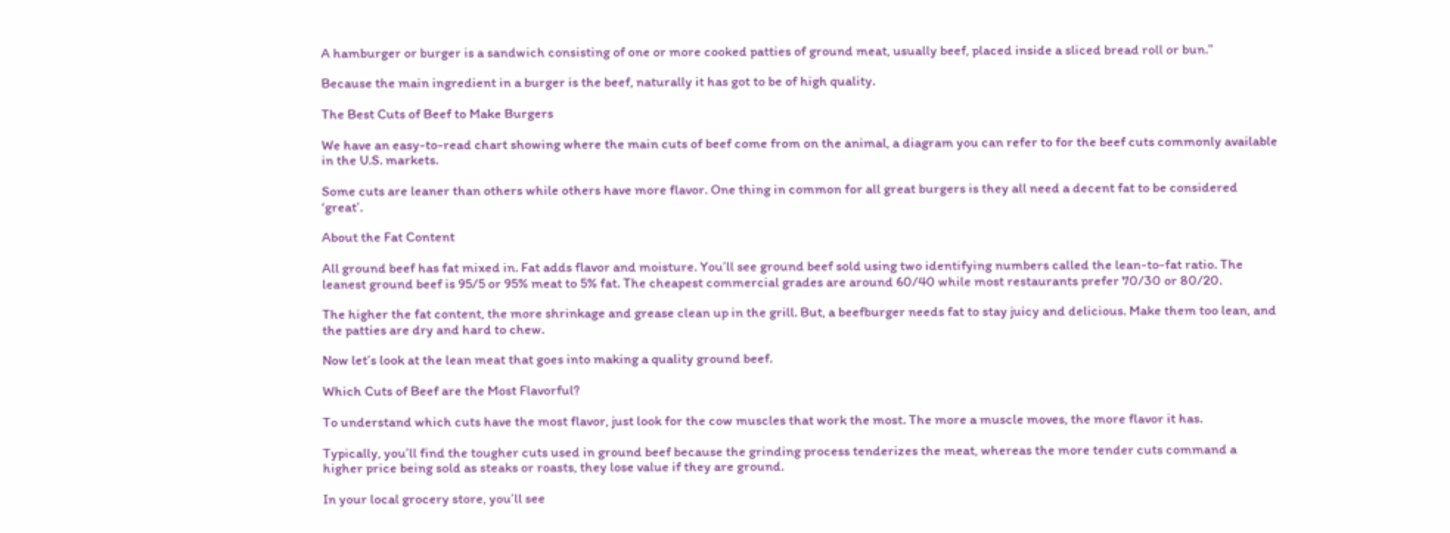A hamburger or burger is a sandwich consisting of one or more cooked patties of ground meat, usually beef, placed inside a sliced bread roll or bun.”

Because the main ingredient in a burger is the beef, naturally it has got to be of high quality.

The Best Cuts of Beef to Make Burgers

We have an easy-to-read chart showing where the main cuts of beef come from on the animal, a diagram you can refer to for the beef cuts commonly available in the U.S. markets.

Some cuts are leaner than others while others have more flavor. One thing in common for all great burgers is they all need a decent fat to be considered ‘great’.

About the Fat Content

All ground beef has fat mixed in. Fat adds flavor and moisture. You’ll see ground beef sold using two identifying numbers called the lean-to-fat ratio. The leanest ground beef is 95/5 or 95% meat to 5% fat. The cheapest commercial grades are around 60/40 while most restaurants prefer 70/30 or 80/20.

The higher the fat content, the more shrinkage and grease clean up in the grill. But, a beefburger needs fat to stay juicy and delicious. Make them too lean, and the patties are dry and hard to chew.

Now let’s look at the lean meat that goes into making a quality ground beef.

Which Cuts of Beef are the Most Flavorful?

To understand which cuts have the most flavor, just look for the cow muscles that work the most. The more a muscle moves, the more flavor it has.

Typically, you’ll find the tougher cuts used in ground beef because the grinding process tenderizes the meat, whereas the more tender cuts command a higher price being sold as steaks or roasts, they lose value if they are ground.

In your local grocery store, you’ll see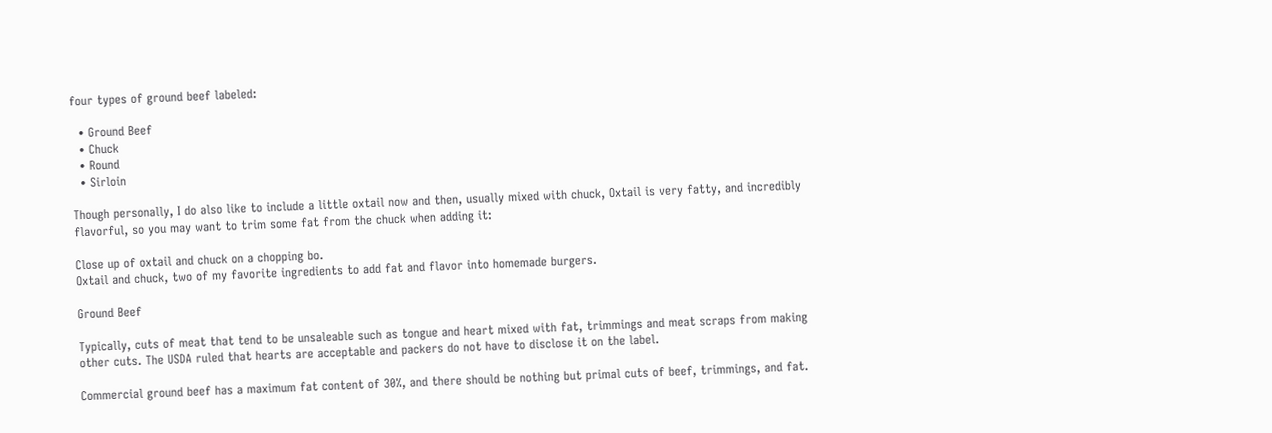four types of ground beef labeled:

  • Ground Beef
  • Chuck
  • Round
  • Sirloin

Though personally, I do also like to include a little oxtail now and then, usually mixed with chuck, Oxtail is very fatty, and incredibly flavorful, so you may want to trim some fat from the chuck when adding it:

Close up of oxtail and chuck on a chopping bo.
Oxtail and chuck, two of my favorite ingredients to add fat and flavor into homemade burgers.

Ground Beef

Typically, cuts of meat that tend to be unsaleable such as tongue and heart mixed with fat, trimmings and meat scraps from making other cuts. The USDA ruled that hearts are acceptable and packers do not have to disclose it on the label.

Commercial ground beef has a maximum fat content of 30%, and there should be nothing but primal cuts of beef, trimmings, and fat.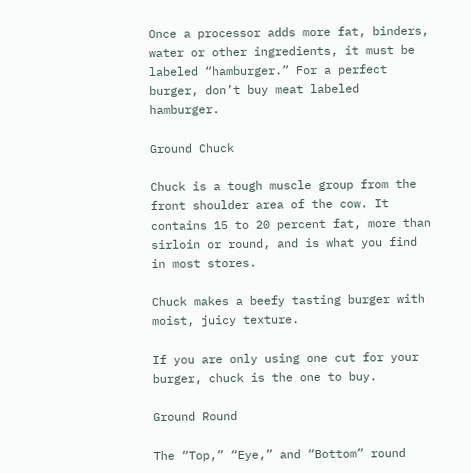Once a processor adds more fat, binders, water or other ingredients, it must be labeled “hamburger.” For a perfect burger, don’t buy meat labeled hamburger.

Ground Chuck

Chuck is a tough muscle group from the front shoulder area of the cow. It contains 15 to 20 percent fat, more than sirloin or round, and is what you find in most stores.

Chuck makes a beefy tasting burger with moist, juicy texture.

If you are only using one cut for your burger, chuck is the one to buy.

Ground Round

The “Top,” “Eye,” and “Bottom” round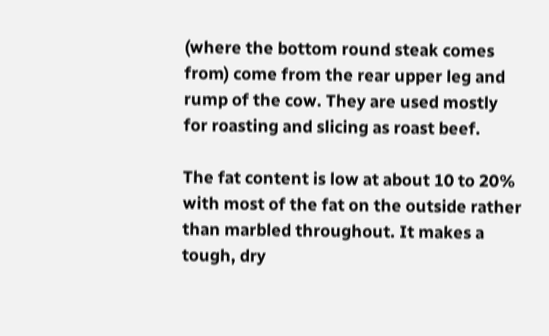(where the bottom round steak comes from) come from the rear upper leg and rump of the cow. They are used mostly for roasting and slicing as roast beef.

The fat content is low at about 10 to 20% with most of the fat on the outside rather than marbled throughout. It makes a tough, dry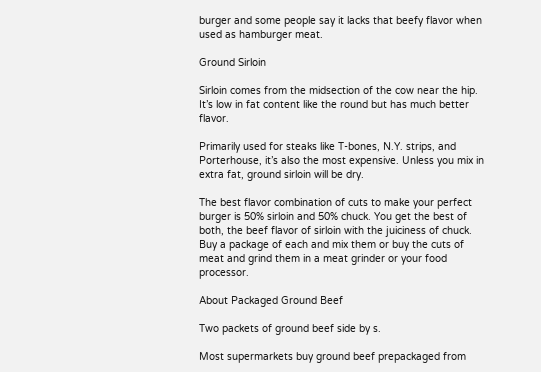burger and some people say it lacks that beefy flavor when used as hamburger meat.

Ground Sirloin

Sirloin comes from the midsection of the cow near the hip. It’s low in fat content like the round but has much better flavor.

Primarily used for steaks like T-bones, N.Y. strips, and Porterhouse, it’s also the most expensive. Unless you mix in extra fat, ground sirloin will be dry.

The best flavor combination of cuts to make your perfect burger is 50% sirloin and 50% chuck. You get the best of both, the beef flavor of sirloin with the juiciness of chuck. Buy a package of each and mix them or buy the cuts of meat and grind them in a meat grinder or your food processor.

About Packaged Ground Beef

Two packets of ground beef side by s.

Most supermarkets buy ground beef prepackaged from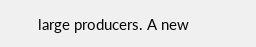large producers. A new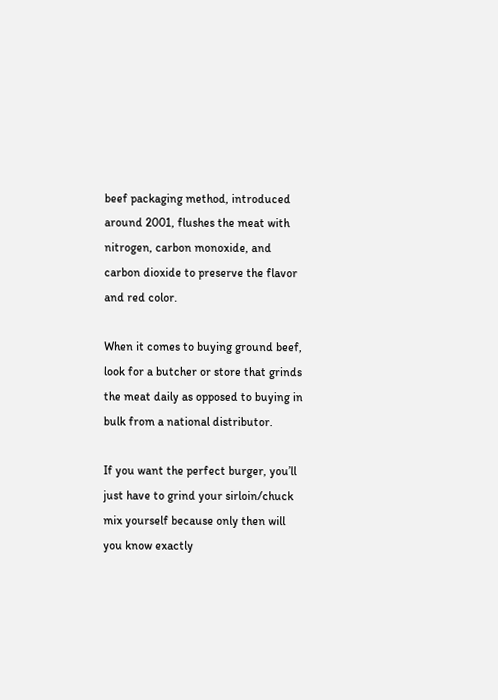beef packaging method, introduced around 2001, flushes the meat with nitrogen, carbon monoxide, and carbon dioxide to preserve the flavor and red color.

When it comes to buying ground beef, look for a butcher or store that grinds the meat daily as opposed to buying in bulk from a national distributor.

If you want the perfect burger, you’ll just have to grind your sirloin/chuck mix yourself because only then will you know exactly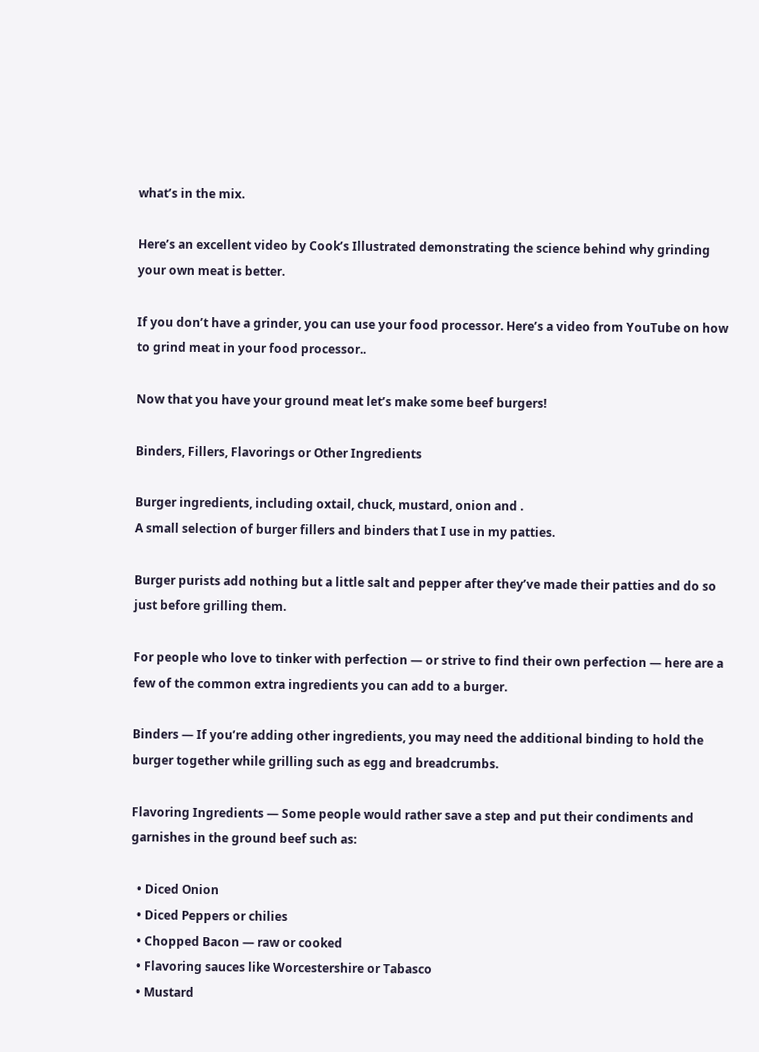what’s in the mix.

Here’s an excellent video by Cook’s Illustrated demonstrating the science behind why grinding your own meat is better.

If you don’t have a grinder, you can use your food processor. Here’s a video from YouTube on how to grind meat in your food processor..

Now that you have your ground meat let’s make some beef burgers!

Binders, Fillers, Flavorings or Other Ingredients

Burger ingredients, including oxtail, chuck, mustard, onion and .
A small selection of burger fillers and binders that I use in my patties.

Burger purists add nothing but a little salt and pepper after they’ve made their patties and do so just before grilling them.

For people who love to tinker with perfection — or strive to find their own perfection — here are a few of the common extra ingredients you can add to a burger.

Binders — If you’re adding other ingredients, you may need the additional binding to hold the burger together while grilling such as egg and breadcrumbs.

Flavoring Ingredients — Some people would rather save a step and put their condiments and garnishes in the ground beef such as:

  • Diced Onion
  • Diced Peppers or chilies
  • Chopped Bacon — raw or cooked
  • Flavoring sauces like Worcestershire or Tabasco
  • Mustard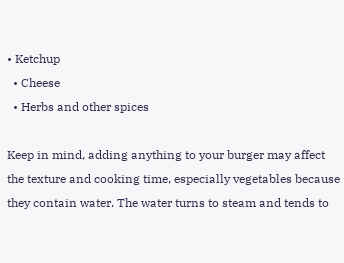• Ketchup
  • Cheese
  • Herbs and other spices

Keep in mind, adding anything to your burger may affect the texture and cooking time, especially vegetables because they contain water. The water turns to steam and tends to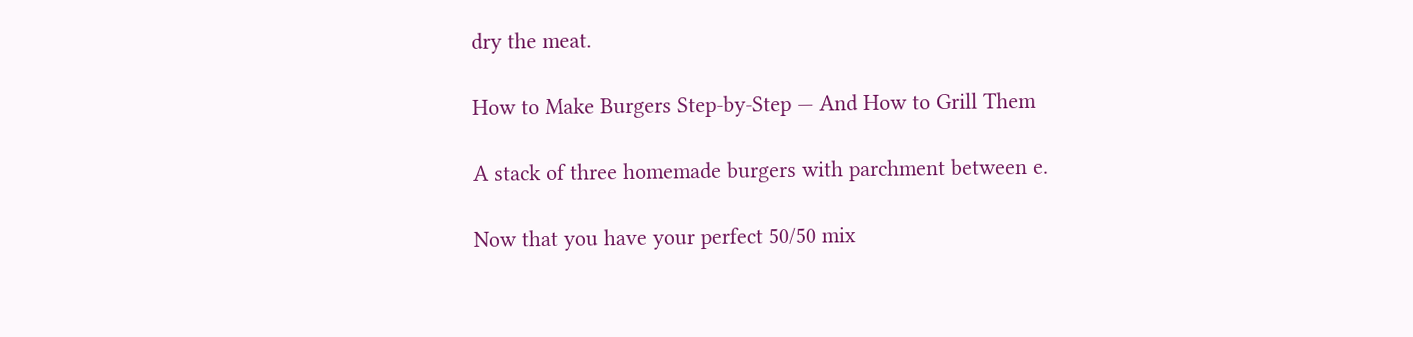dry the meat.

How to Make Burgers Step-by-Step — And How to Grill Them

A stack of three homemade burgers with parchment between e.

Now that you have your perfect 50/50 mix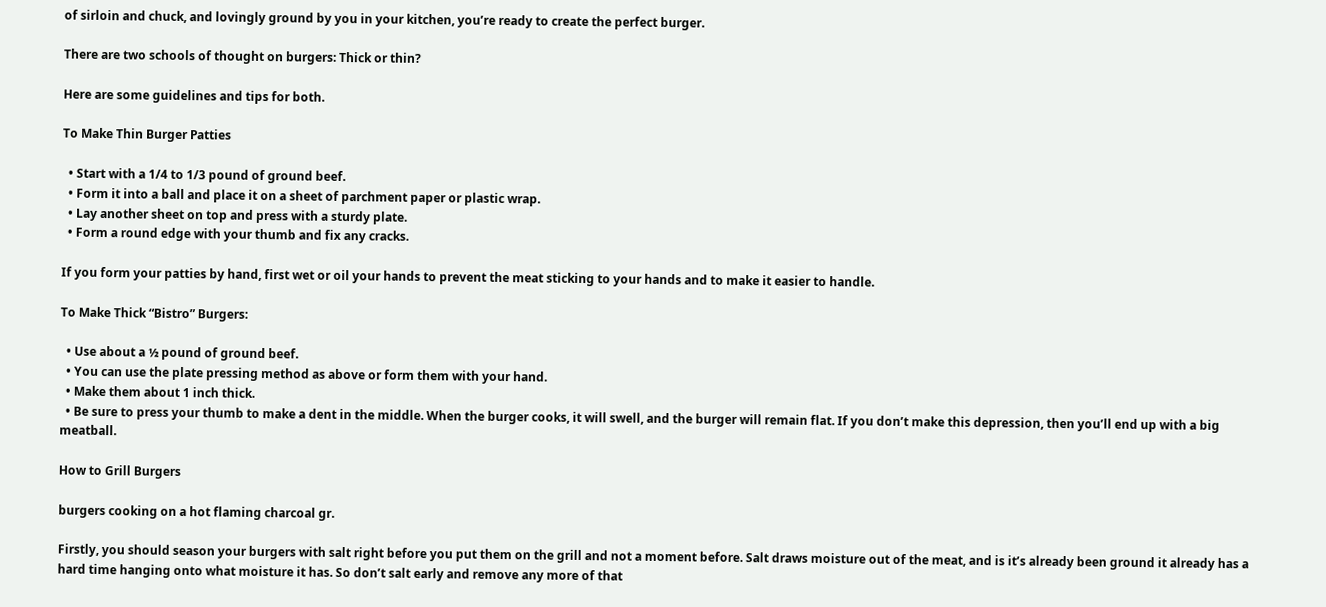of sirloin and chuck, and lovingly ground by you in your kitchen, you’re ready to create the perfect burger.

There are two schools of thought on burgers: Thick or thin?

Here are some guidelines and tips for both.

To Make Thin Burger Patties

  • Start with a 1/4 to 1/3 pound of ground beef.
  • Form it into a ball and place it on a sheet of parchment paper or plastic wrap.
  • Lay another sheet on top and press with a sturdy plate.
  • Form a round edge with your thumb and fix any cracks.

If you form your patties by hand, first wet or oil your hands to prevent the meat sticking to your hands and to make it easier to handle.

To Make Thick “Bistro” Burgers:

  • Use about a ½ pound of ground beef.
  • You can use the plate pressing method as above or form them with your hand.
  • Make them about 1 inch thick.
  • Be sure to press your thumb to make a dent in the middle. When the burger cooks, it will swell, and the burger will remain flat. If you don’t make this depression, then you’ll end up with a big meatball.

How to Grill Burgers

burgers cooking on a hot flaming charcoal gr.

Firstly, you should season your burgers with salt right before you put them on the grill and not a moment before. Salt draws moisture out of the meat, and is it’s already been ground it already has a hard time hanging onto what moisture it has. So don’t salt early and remove any more of that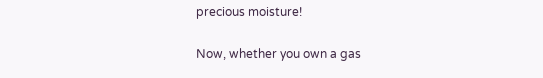precious moisture!

Now, whether you own a gas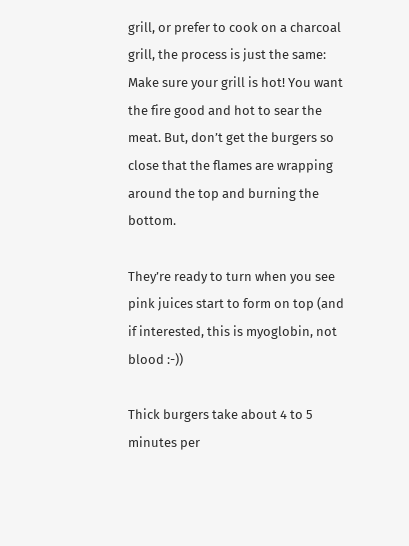grill, or prefer to cook on a charcoal grill, the process is just the same: Make sure your grill is hot! You want the fire good and hot to sear the meat. But, don’t get the burgers so close that the flames are wrapping around the top and burning the bottom.

They’re ready to turn when you see pink juices start to form on top (and if interested, this is myoglobin, not blood :-))

Thick burgers take about 4 to 5 minutes per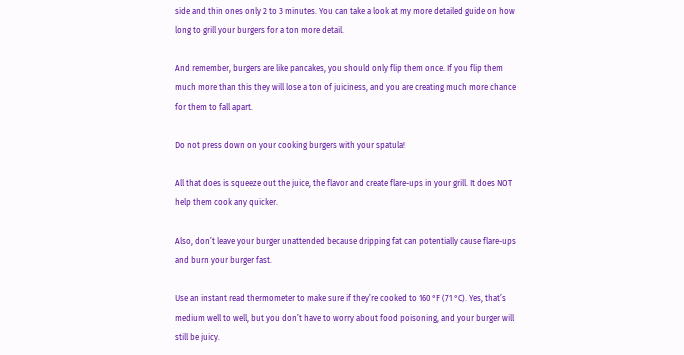side and thin ones only 2 to 3 minutes. You can take a look at my more detailed guide on how long to grill your burgers for a ton more detail.

And remember, burgers are like pancakes, you should only flip them once. If you flip them much more than this they will lose a ton of juiciness, and you are creating much more chance for them to fall apart.

Do not press down on your cooking burgers with your spatula!

All that does is squeeze out the juice, the flavor and create flare-ups in your grill. It does NOT help them cook any quicker.

Also, don’t leave your burger unattended because dripping fat can potentially cause flare-ups and burn your burger fast.

Use an instant read thermometer to make sure if they’re cooked to 160 °F (71 °C). Yes, that’s medium well to well, but you don’t have to worry about food poisoning, and your burger will still be juicy.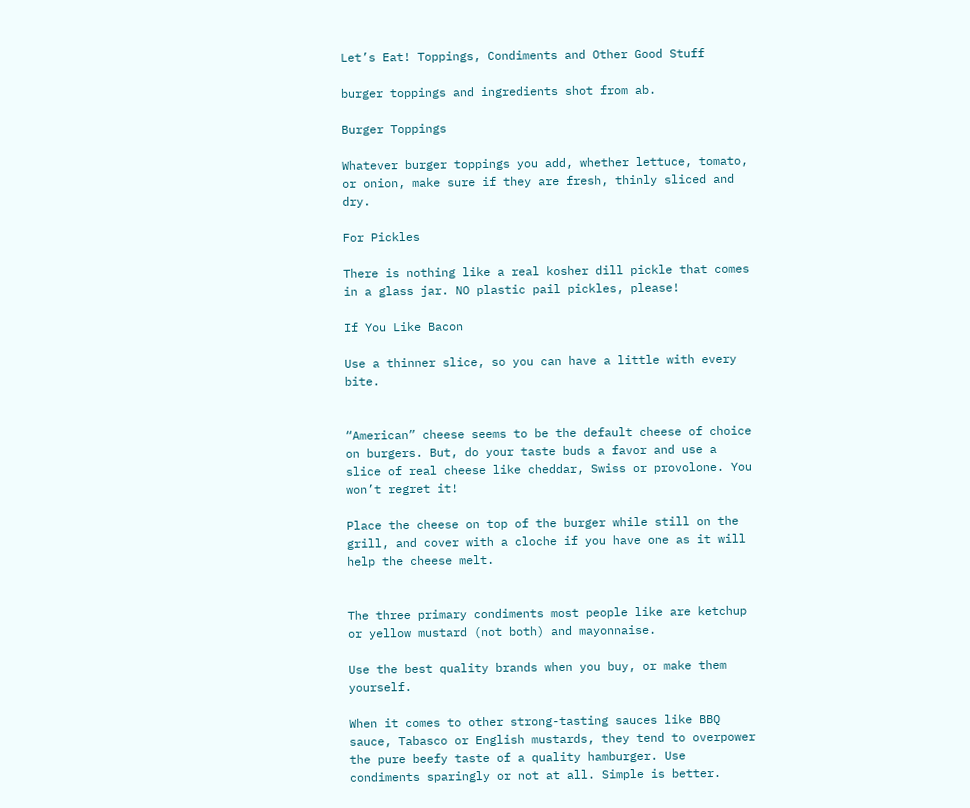Let’s Eat! Toppings, Condiments and Other Good Stuff

burger toppings and ingredients shot from ab.

Burger Toppings

Whatever burger toppings you add, whether lettuce, tomato, or onion, make sure if they are fresh, thinly sliced and dry.

For Pickles

There is nothing like a real kosher dill pickle that comes in a glass jar. NO plastic pail pickles, please!

If You Like Bacon

Use a thinner slice, so you can have a little with every bite.


“American” cheese seems to be the default cheese of choice on burgers. But, do your taste buds a favor and use a slice of real cheese like cheddar, Swiss or provolone. You won’t regret it!

Place the cheese on top of the burger while still on the grill, and cover with a cloche if you have one as it will help the cheese melt.


The three primary condiments most people like are ketchup or yellow mustard (not both) and mayonnaise.

Use the best quality brands when you buy, or make them yourself.

When it comes to other strong-tasting sauces like BBQ sauce, Tabasco or English mustards, they tend to overpower the pure beefy taste of a quality hamburger. Use condiments sparingly or not at all. Simple is better.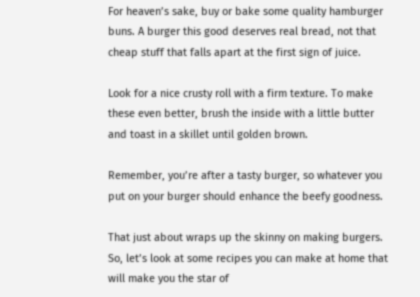For heaven’s sake, buy or bake some quality hamburger buns. A burger this good deserves real bread, not that cheap stuff that falls apart at the first sign of juice.

Look for a nice crusty roll with a firm texture. To make these even better, brush the inside with a little butter and toast in a skillet until golden brown.

Remember, you’re after a tasty burger, so whatever you put on your burger should enhance the beefy goodness.

That just about wraps up the skinny on making burgers. So, let’s look at some recipes you can make at home that will make you the star of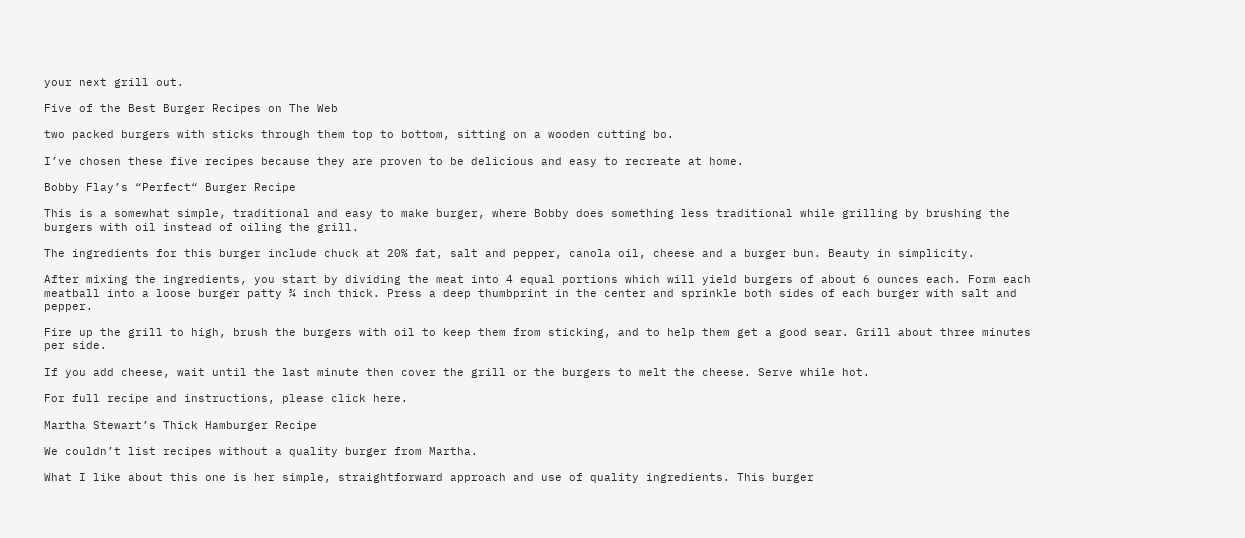your next grill out.

Five of the Best Burger Recipes on The Web

two packed burgers with sticks through them top to bottom, sitting on a wooden cutting bo.

I’ve chosen these five recipes because they are proven to be delicious and easy to recreate at home.

Bobby Flay’s “Perfect“ Burger Recipe

This is a somewhat simple, traditional and easy to make burger, where Bobby does something less traditional while grilling by brushing the burgers with oil instead of oiling the grill.

The ingredients for this burger include chuck at 20% fat, salt and pepper, canola oil, cheese and a burger bun. Beauty in simplicity.

After mixing the ingredients, you start by dividing the meat into 4 equal portions which will yield burgers of about 6 ounces each. Form each meatball into a loose burger patty ¾ inch thick. Press a deep thumbprint in the center and sprinkle both sides of each burger with salt and pepper.

Fire up the grill to high, brush the burgers with oil to keep them from sticking, and to help them get a good sear. Grill about three minutes per side.

If you add cheese, wait until the last minute then cover the grill or the burgers to melt the cheese. Serve while hot.

For full recipe and instructions, please click here.

Martha Stewart’s Thick Hamburger Recipe

We couldn’t list recipes without a quality burger from Martha.

What I like about this one is her simple, straightforward approach and use of quality ingredients. This burger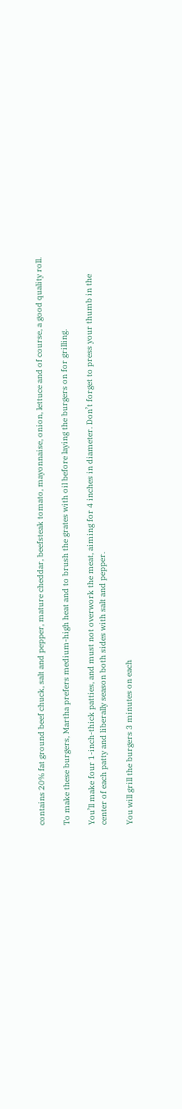contains 20% fat ground beef chuck, salt and pepper, mature cheddar, beefsteak tomato, mayonnaise, onion, lettuce and of course, a good quality roll.

To make these burgers, Martha prefers medium-high heat and to brush the grates with oil before laying the burgers on for grilling.

You’ll make four 1-inch-thick patties, and must not overwork the meat, aiming for 4 inches in diameter. Don’t forget to press your thumb in the center of each patty and liberally season both sides with salt and pepper.

You will grill the burgers 3 minutes on each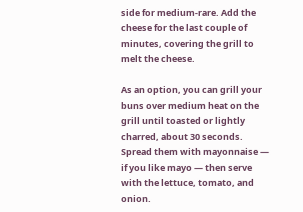side for medium-rare. Add the cheese for the last couple of minutes, covering the grill to melt the cheese.

As an option, you can grill your buns over medium heat on the grill until toasted or lightly charred, about 30 seconds. Spread them with mayonnaise — if you like mayo — then serve with the lettuce, tomato, and onion.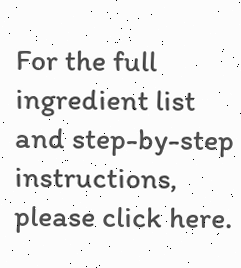For the full ingredient list and step-by-step instructions, please click here.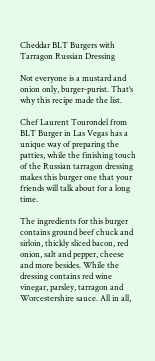Cheddar BLT Burgers with Tarragon Russian Dressing

Not everyone is a mustard and onion only, burger-purist. That’s why this recipe made the list.

Chef Laurent Tourondel from BLT Burger in Las Vegas has a unique way of preparing the patties, while the finishing touch of the Russian tarragon dressing makes this burger one that your friends will talk about for a long time.

The ingredients for this burger contains ground beef chuck and sirloin, thickly sliced bacon, red onion, salt and pepper, cheese and more besides. While the dressing contains red wine vinegar, parsley, tarragon and Worcestershire sauce. All in all,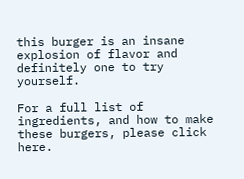this burger is an insane explosion of flavor and definitely one to try yourself.

For a full list of ingredients, and how to make these burgers, please click here.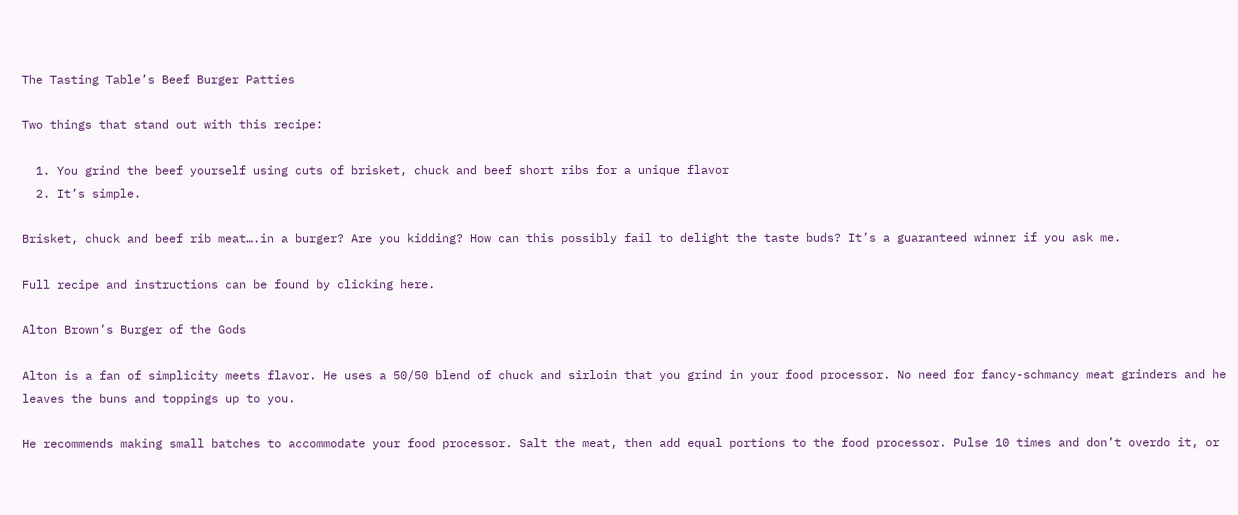The Tasting Table’s Beef Burger Patties

Two things that stand out with this recipe:

  1. You grind the beef yourself using cuts of brisket, chuck and beef short ribs for a unique flavor
  2. It’s simple.

Brisket, chuck and beef rib meat….in a burger? Are you kidding? How can this possibly fail to delight the taste buds? It’s a guaranteed winner if you ask me.

Full recipe and instructions can be found by clicking here.

Alton Brown’s Burger of the Gods

Alton is a fan of simplicity meets flavor. He uses a 50/50 blend of chuck and sirloin that you grind in your food processor. No need for fancy-schmancy meat grinders and he leaves the buns and toppings up to you.

He recommends making small batches to accommodate your food processor. Salt the meat, then add equal portions to the food processor. Pulse 10 times and don’t overdo it, or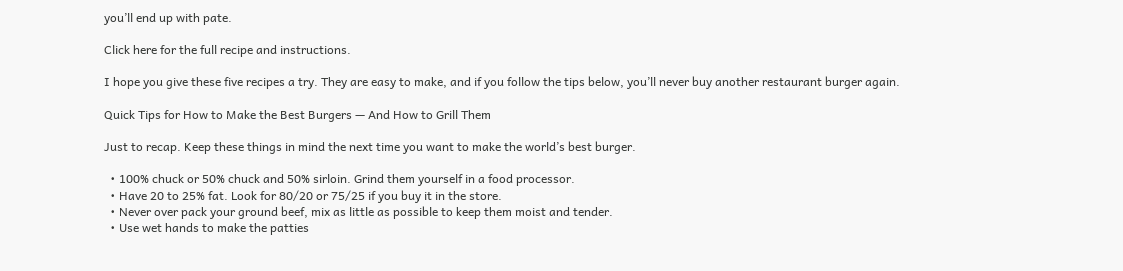you’ll end up with pate.

Click here for the full recipe and instructions.

I hope you give these five recipes a try. They are easy to make, and if you follow the tips below, you’ll never buy another restaurant burger again.

Quick Tips for How to Make the Best Burgers — And How to Grill Them

Just to recap. Keep these things in mind the next time you want to make the world’s best burger.

  • 100% chuck or 50% chuck and 50% sirloin. Grind them yourself in a food processor.
  • Have 20 to 25% fat. Look for 80/20 or 75/25 if you buy it in the store.
  • Never over pack your ground beef, mix as little as possible to keep them moist and tender.
  • Use wet hands to make the patties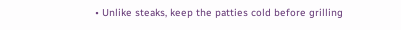• Unlike steaks, keep the patties cold before grilling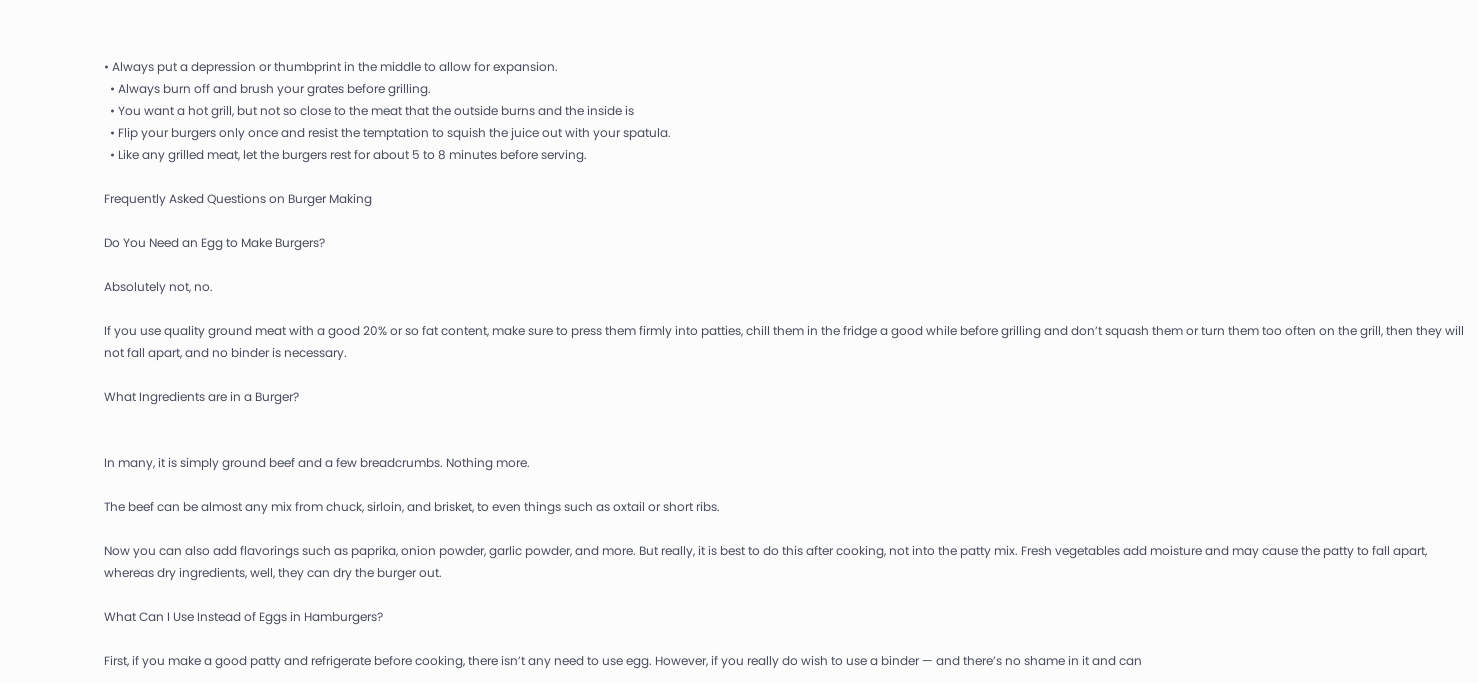• Always put a depression or thumbprint in the middle to allow for expansion.
  • Always burn off and brush your grates before grilling.
  • You want a hot grill, but not so close to the meat that the outside burns and the inside is
  • Flip your burgers only once and resist the temptation to squish the juice out with your spatula.
  • Like any grilled meat, let the burgers rest for about 5 to 8 minutes before serving.

Frequently Asked Questions on Burger Making

Do You Need an Egg to Make Burgers?

Absolutely not, no.

If you use quality ground meat with a good 20% or so fat content, make sure to press them firmly into patties, chill them in the fridge a good while before grilling and don’t squash them or turn them too often on the grill, then they will not fall apart, and no binder is necessary.

What Ingredients are in a Burger?


In many, it is simply ground beef and a few breadcrumbs. Nothing more.

The beef can be almost any mix from chuck, sirloin, and brisket, to even things such as oxtail or short ribs.

Now you can also add flavorings such as paprika, onion powder, garlic powder, and more. But really, it is best to do this after cooking, not into the patty mix. Fresh vegetables add moisture and may cause the patty to fall apart, whereas dry ingredients, well, they can dry the burger out.

What Can I Use Instead of Eggs in Hamburgers?

First, if you make a good patty and refrigerate before cooking, there isn’t any need to use egg. However, if you really do wish to use a binder — and there’s no shame in it and can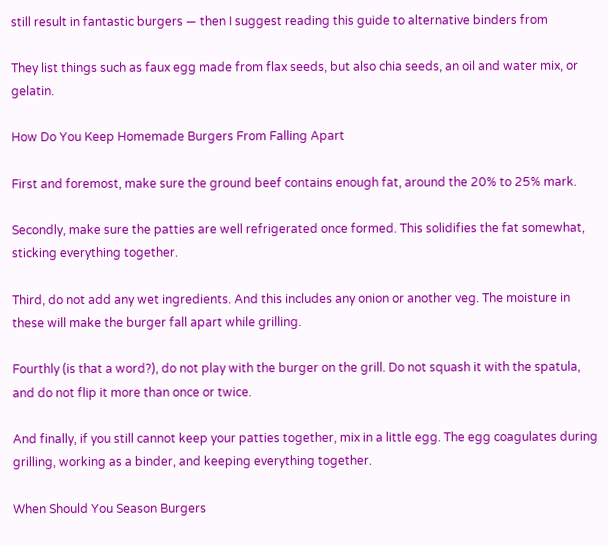still result in fantastic burgers — then I suggest reading this guide to alternative binders from

They list things such as faux egg made from flax seeds, but also chia seeds, an oil and water mix, or gelatin.

How Do You Keep Homemade Burgers From Falling Apart

First and foremost, make sure the ground beef contains enough fat, around the 20% to 25% mark.

Secondly, make sure the patties are well refrigerated once formed. This solidifies the fat somewhat, sticking everything together.

Third, do not add any wet ingredients. And this includes any onion or another veg. The moisture in these will make the burger fall apart while grilling.

Fourthly (is that a word?), do not play with the burger on the grill. Do not squash it with the spatula, and do not flip it more than once or twice.

And finally, if you still cannot keep your patties together, mix in a little egg. The egg coagulates during grilling, working as a binder, and keeping everything together.

When Should You Season Burgers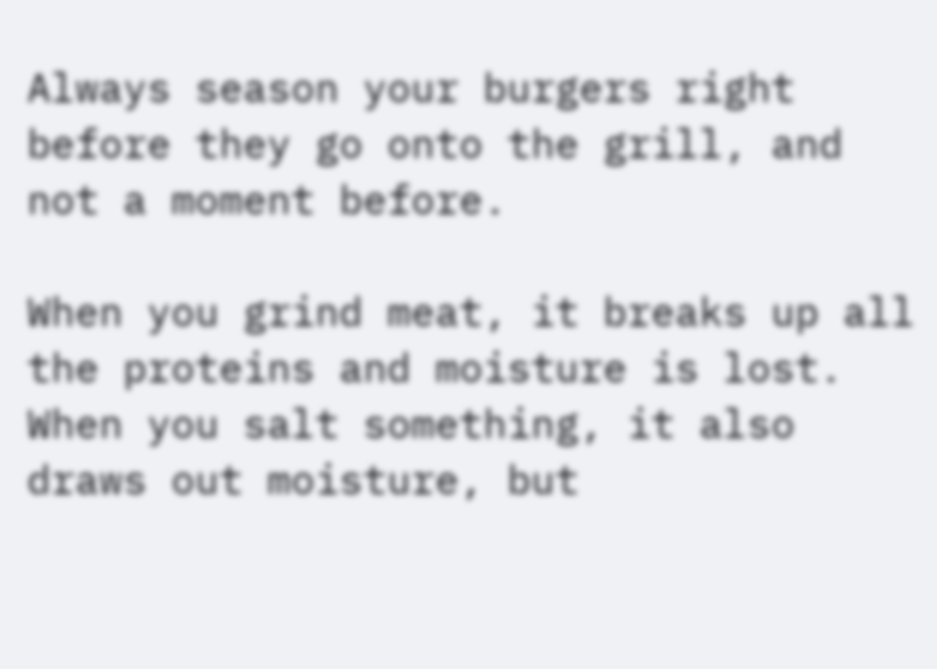Always season your burgers right before they go onto the grill, and not a moment before.

When you grind meat, it breaks up all the proteins and moisture is lost. When you salt something, it also draws out moisture, but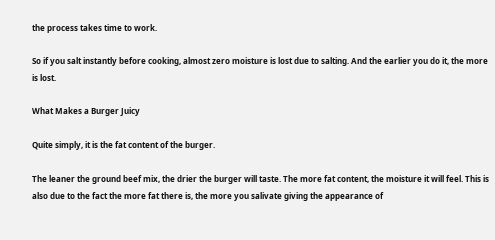the process takes time to work.

So if you salt instantly before cooking, almost zero moisture is lost due to salting. And the earlier you do it, the more is lost.

What Makes a Burger Juicy

Quite simply, it is the fat content of the burger.

The leaner the ground beef mix, the drier the burger will taste. The more fat content, the moisture it will feel. This is also due to the fact the more fat there is, the more you salivate giving the appearance of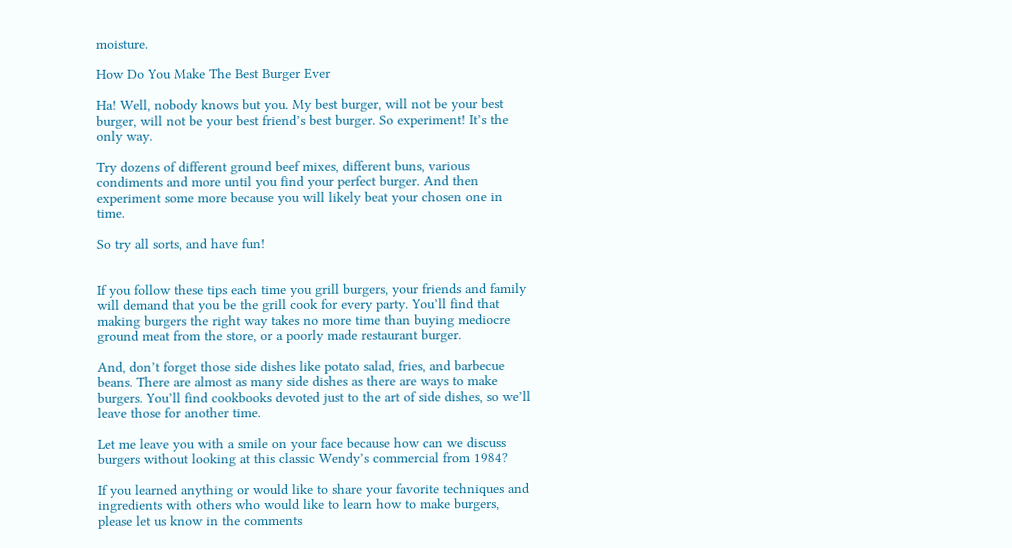moisture.

How Do You Make The Best Burger Ever

Ha! Well, nobody knows but you. My best burger, will not be your best burger, will not be your best friend’s best burger. So experiment! It’s the only way.

Try dozens of different ground beef mixes, different buns, various condiments and more until you find your perfect burger. And then experiment some more because you will likely beat your chosen one in time.

So try all sorts, and have fun!


If you follow these tips each time you grill burgers, your friends and family will demand that you be the grill cook for every party. You’ll find that making burgers the right way takes no more time than buying mediocre ground meat from the store, or a poorly made restaurant burger.

And, don’t forget those side dishes like potato salad, fries, and barbecue beans. There are almost as many side dishes as there are ways to make burgers. You’ll find cookbooks devoted just to the art of side dishes, so we’ll leave those for another time.

Let me leave you with a smile on your face because how can we discuss burgers without looking at this classic Wendy’s commercial from 1984?

If you learned anything or would like to share your favorite techniques and ingredients with others who would like to learn how to make burgers, please let us know in the comments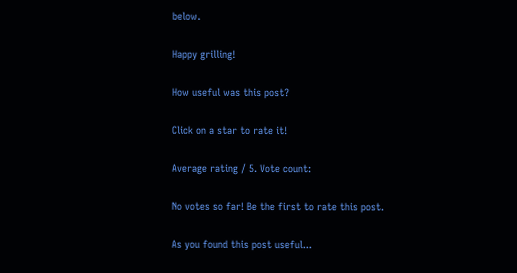below.

Happy grilling!

How useful was this post?

Click on a star to rate it!

Average rating / 5. Vote count:

No votes so far! Be the first to rate this post.

As you found this post useful...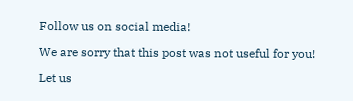Follow us on social media!

We are sorry that this post was not useful for you!

Let us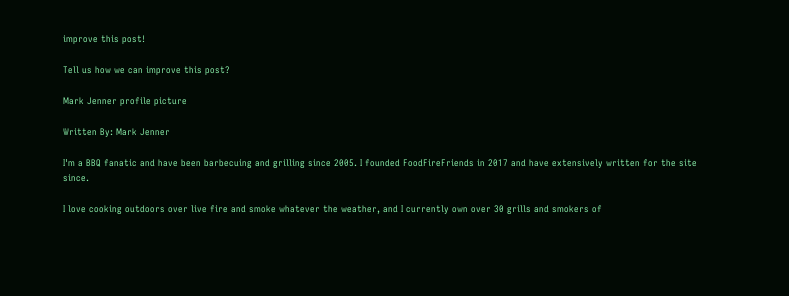improve this post!

Tell us how we can improve this post?

Mark Jenner profile picture

Written By: Mark Jenner

I'm a BBQ fanatic and have been barbecuing and grilling since 2005. I founded FoodFireFriends in 2017 and have extensively written for the site since.

I love cooking outdoors over live fire and smoke whatever the weather, and I currently own over 30 grills and smokers of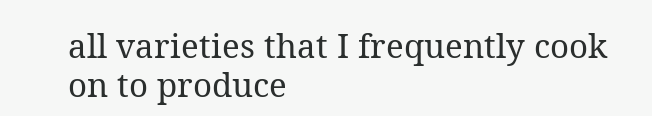all varieties that I frequently cook on to produce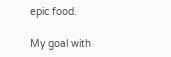epic food.

My goal with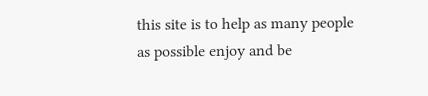this site is to help as many people as possible enjoy and be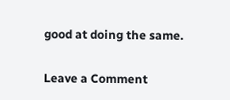good at doing the same.

Leave a Comment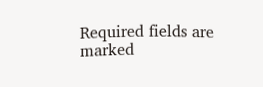Required fields are marked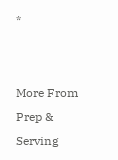*


More From Prep & Serving